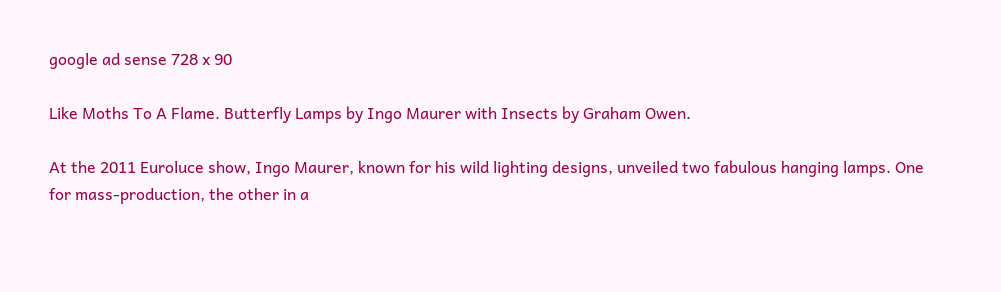google ad sense 728 x 90

Like Moths To A Flame. Butterfly Lamps by Ingo Maurer with Insects by Graham Owen.

At the 2011 Euroluce show, Ingo Maurer, known for his wild lighting designs, unveiled two fabulous hanging lamps. One for mass-production, the other in a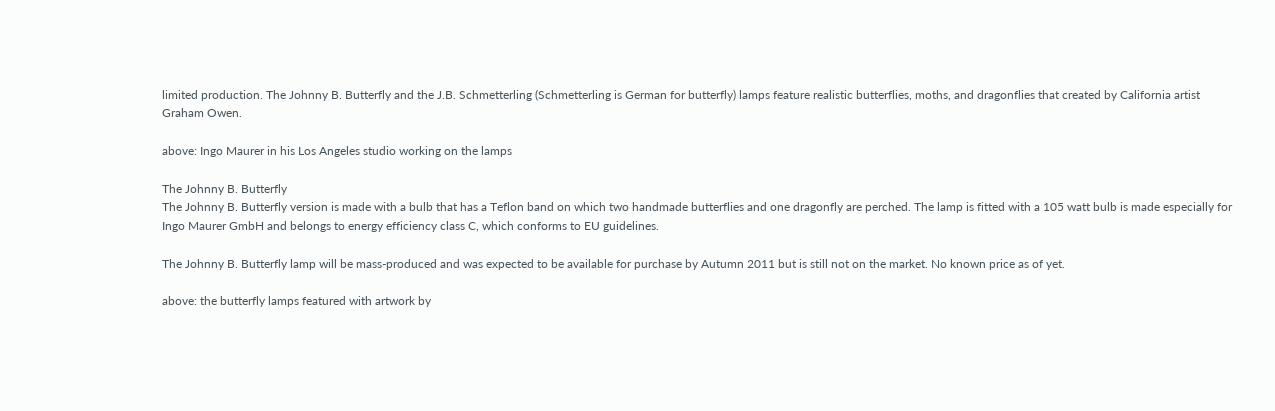limited production. The Johnny B. Butterfly and the J.B. Schmetterling (Schmetterling is German for butterfly) lamps feature realistic butterflies, moths, and dragonflies that created by California artist Graham Owen.

above: Ingo Maurer in his Los Angeles studio working on the lamps

The Johnny B. Butterfly
The Johnny B. Butterfly version is made with a bulb that has a Teflon band on which two handmade butterflies and one dragonfly are perched. The lamp is fitted with a 105 watt bulb is made especially for Ingo Maurer GmbH and belongs to energy efficiency class C, which conforms to EU guidelines.

The Johnny B. Butterfly lamp will be mass-produced and was expected to be available for purchase by Autumn 2011 but is still not on the market. No known price as of yet.

above: the butterfly lamps featured with artwork by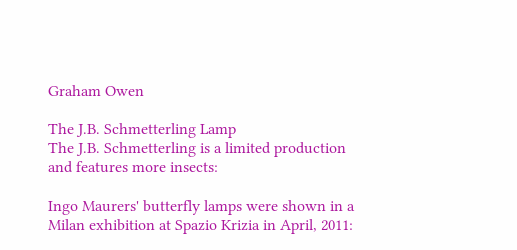Graham Owen

The J.B. Schmetterling Lamp
The J.B. Schmetterling is a limited production and features more insects:

Ingo Maurers' butterfly lamps were shown in a Milan exhibition at Spazio Krizia in April, 2011: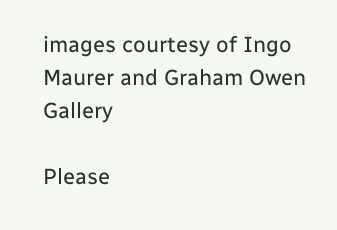images courtesy of Ingo Maurer and Graham Owen Gallery

Please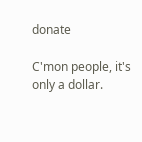donate

C'mon people, it's only a dollar.